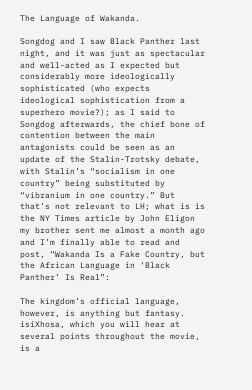The Language of Wakanda.

Songdog and I saw Black Panther last night, and it was just as spectacular and well-acted as I expected but considerably more ideologically sophisticated (who expects ideological sophistication from a superhero movie?); as I said to Songdog afterwards, the chief bone of contention between the main antagonists could be seen as an update of the Stalin-Trotsky debate, with Stalin’s “socialism in one country” being substituted by “vibranium in one country.” But that’s not relevant to LH; what is is the NY Times article by John Eligon my brother sent me almost a month ago and I’m finally able to read and post, “Wakanda Is a Fake Country, but the African Language in ‘Black Panther’ Is Real”:

The kingdom’s official language, however, is anything but fantasy. isiXhosa, which you will hear at several points throughout the movie, is a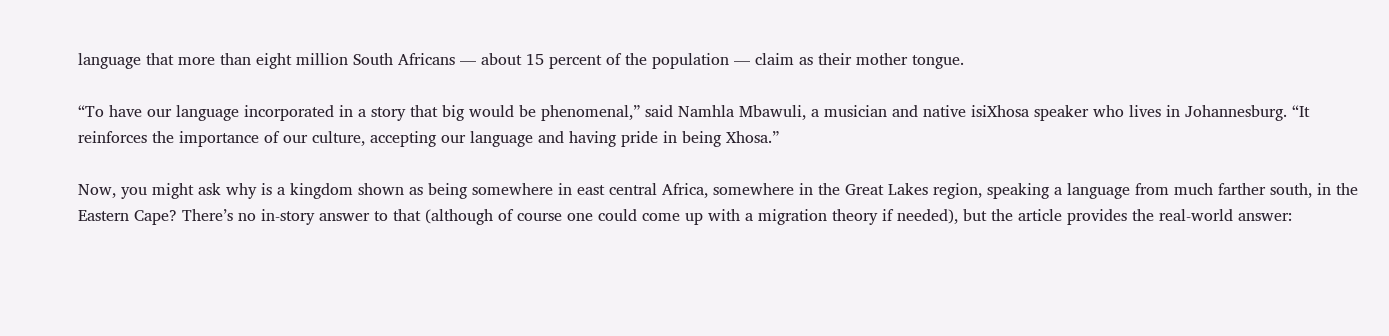language that more than eight million South Africans — about 15 percent of the population — claim as their mother tongue.

“To have our language incorporated in a story that big would be phenomenal,” said Namhla Mbawuli, a musician and native isiXhosa speaker who lives in Johannesburg. “It reinforces the importance of our culture, accepting our language and having pride in being Xhosa.”

Now, you might ask why is a kingdom shown as being somewhere in east central Africa, somewhere in the Great Lakes region, speaking a language from much farther south, in the Eastern Cape? There’s no in-story answer to that (although of course one could come up with a migration theory if needed), but the article provides the real-world answer: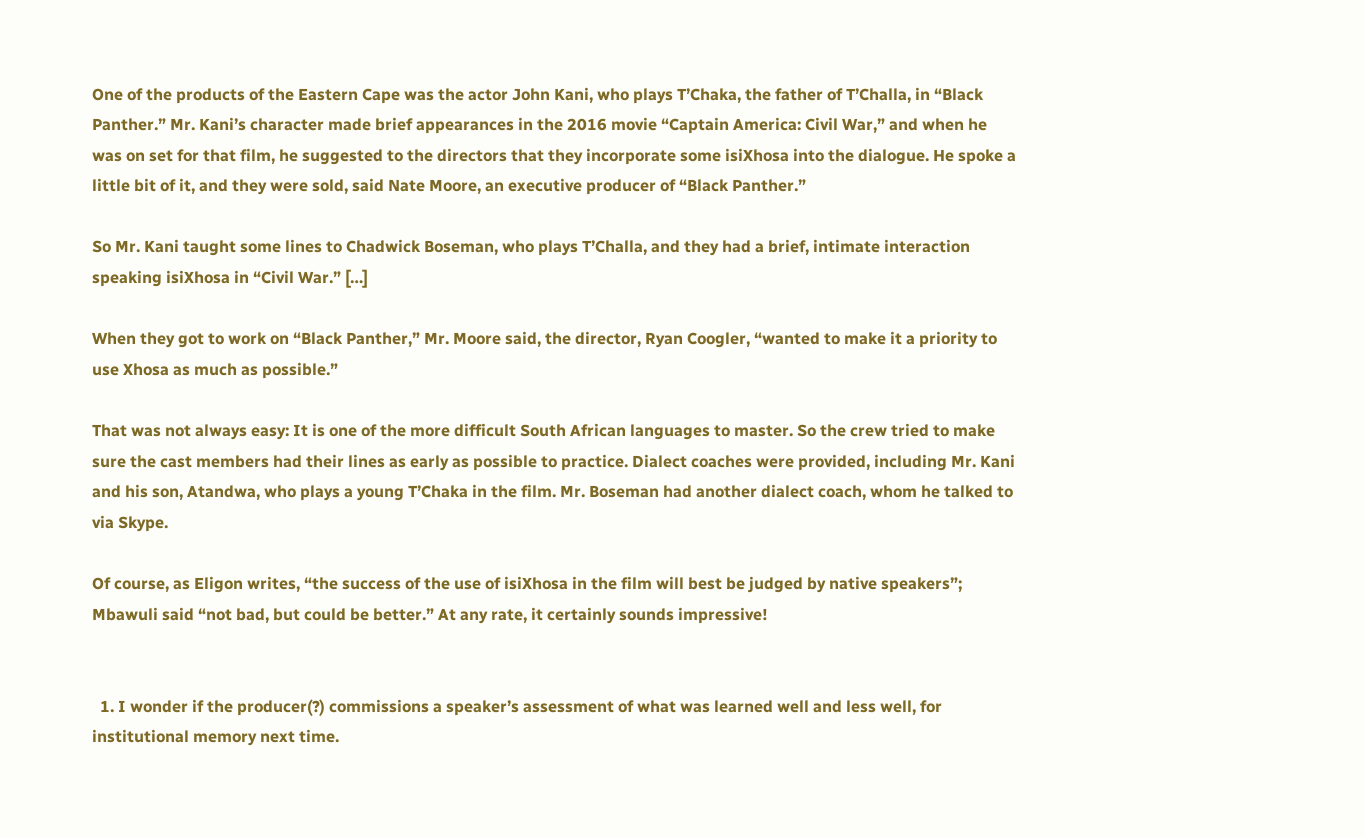One of the products of the Eastern Cape was the actor John Kani, who plays T’Chaka, the father of T’Challa, in “Black Panther.” Mr. Kani’s character made brief appearances in the 2016 movie “Captain America: Civil War,” and when he was on set for that film, he suggested to the directors that they incorporate some isiXhosa into the dialogue. He spoke a little bit of it, and they were sold, said Nate Moore, an executive producer of “Black Panther.”

So Mr. Kani taught some lines to Chadwick Boseman, who plays T’Challa, and they had a brief, intimate interaction speaking isiXhosa in “Civil War.” […]

When they got to work on “Black Panther,” Mr. Moore said, the director, Ryan Coogler, “wanted to make it a priority to use Xhosa as much as possible.”

That was not always easy: It is one of the more difficult South African languages to master. So the crew tried to make sure the cast members had their lines as early as possible to practice. Dialect coaches were provided, including Mr. Kani and his son, Atandwa, who plays a young T’Chaka in the film. Mr. Boseman had another dialect coach, whom he talked to via Skype.

Of course, as Eligon writes, “the success of the use of isiXhosa in the film will best be judged by native speakers”; Mbawuli said “not bad, but could be better.” At any rate, it certainly sounds impressive!


  1. I wonder if the producer(?) commissions a speaker’s assessment of what was learned well and less well, for institutional memory next time.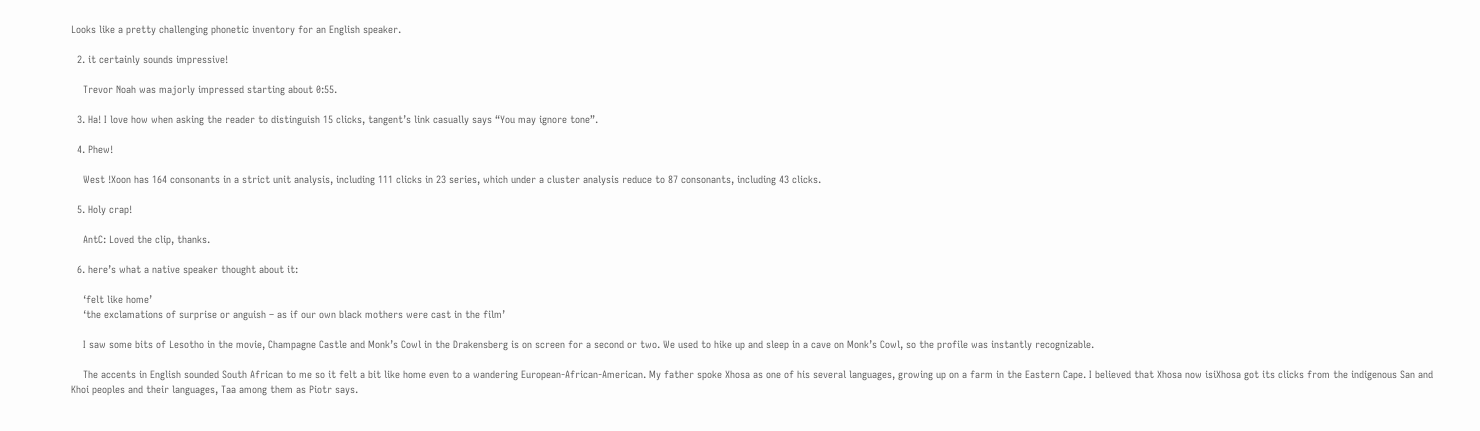Looks like a pretty challenging phonetic inventory for an English speaker.

  2. it certainly sounds impressive!

    Trevor Noah was majorly impressed starting about 0:55.

  3. Ha! I love how when asking the reader to distinguish 15 clicks, tangent’s link casually says “You may ignore tone”.

  4. Phew!

    West ǃXoon has 164 consonants in a strict unit analysis, including 111 clicks in 23 series, which under a cluster analysis reduce to 87 consonants, including 43 clicks.

  5. Holy crap!

    AntC: Loved the clip, thanks.

  6. here’s what a native speaker thought about it:

    ‘felt like home’
    ‘the exclamations of surprise or anguish – as if our own black mothers were cast in the film’

    I saw some bits of Lesotho in the movie, Champagne Castle and Monk’s Cowl in the Drakensberg is on screen for a second or two. We used to hike up and sleep in a cave on Monk’s Cowl, so the profile was instantly recognizable.

    The accents in English sounded South African to me so it felt a bit like home even to a wandering European-African-American. My father spoke Xhosa as one of his several languages, growing up on a farm in the Eastern Cape. I believed that Xhosa now isiXhosa got its clicks from the indigenous San and Khoi peoples and their languages, Taa among them as Piotr says.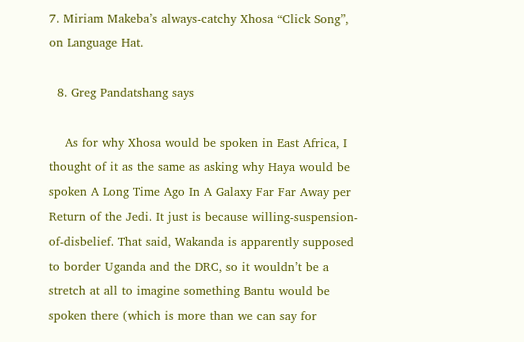7. Miriam Makeba’s always-catchy Xhosa “Click Song”, on Language Hat.

  8. Greg Pandatshang says

    As for why Xhosa would be spoken in East Africa, I thought of it as the same as asking why Haya would be spoken A Long Time Ago In A Galaxy Far Far Away per Return of the Jedi. It just is because willing-suspension-of-disbelief. That said, Wakanda is apparently supposed to border Uganda and the DRC, so it wouldn’t be a stretch at all to imagine something Bantu would be spoken there (which is more than we can say for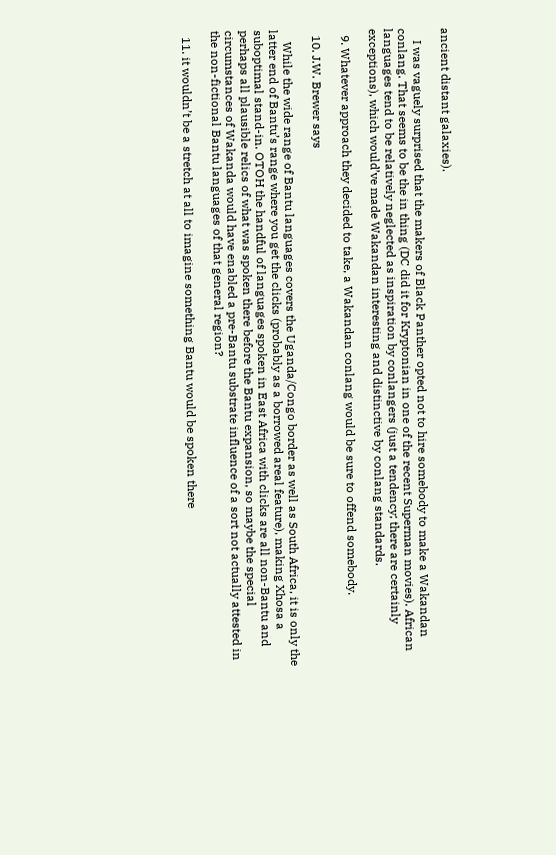ancient distant galaxies).

    I was vaguely surprised that the makers of Black Panther opted not to hire somebody to make a Wakandan conlang. That seems to be the in thing (DC did it for Kryptonian in one of the recent Superman movies). African languages tend to be relatively neglected as inspiration by conlangers (just a tendency; there are certainly exceptions), which would’ve made Wakandan interesting and distinctive by conlang standards.

  9. Whatever approach they decided to take, a Wakandan conlang would be sure to offend somebody.

  10. J.W. Brewer says

    While the wide range of Bantu languages covers the Uganda/Congo border as well as South Africa, it is only the latter end of Bantu’s range where you get the clicks (probably as a borrowed areal feature), making Xhosa a suboptimal stand-in. OTOH the handful of languages spoken in East Africa with clicks are all non-Bantu and perhaps all plausible relics of what was spoken there before the Bantu expansion, so maybe the special circumstances of Wakanda would have enabled a pre-Bantu substrate influence of a sort not actually attested in the non-fictional Bantu languages of that general region?

  11. it wouldn’t be a stretch at all to imagine something Bantu would be spoken there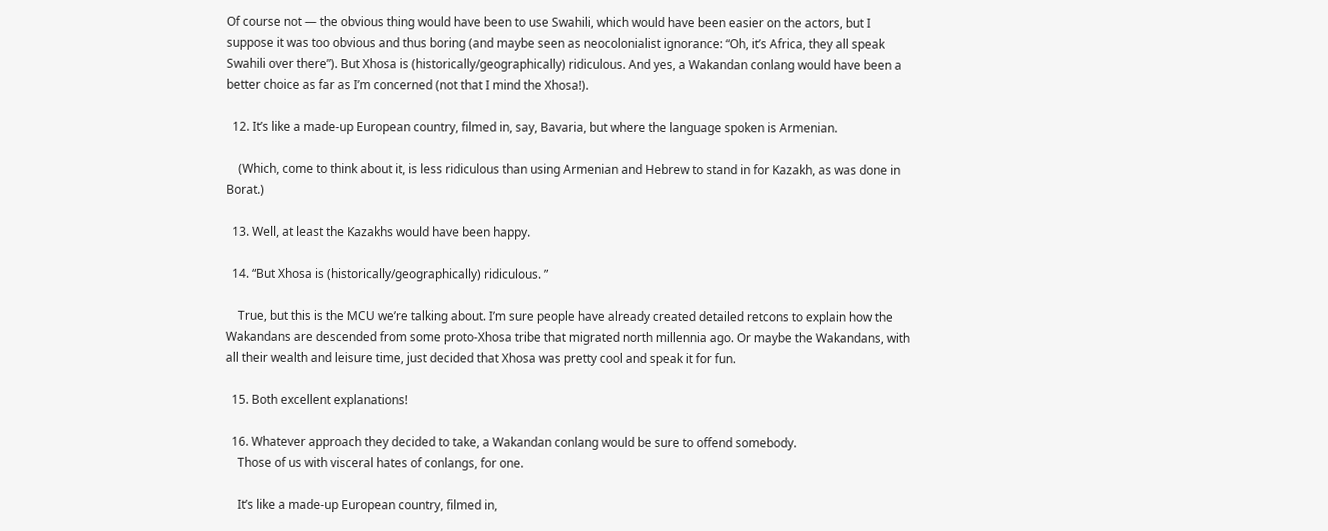Of course not — the obvious thing would have been to use Swahili, which would have been easier on the actors, but I suppose it was too obvious and thus boring (and maybe seen as neocolonialist ignorance: “Oh, it’s Africa, they all speak Swahili over there”). But Xhosa is (historically/geographically) ridiculous. And yes, a Wakandan conlang would have been a better choice as far as I’m concerned (not that I mind the Xhosa!).

  12. It’s like a made-up European country, filmed in, say, Bavaria, but where the language spoken is Armenian.

    (Which, come to think about it, is less ridiculous than using Armenian and Hebrew to stand in for Kazakh, as was done in Borat.)

  13. Well, at least the Kazakhs would have been happy.

  14. “But Xhosa is (historically/geographically) ridiculous. ”

    True, but this is the MCU we’re talking about. I’m sure people have already created detailed retcons to explain how the Wakandans are descended from some proto-Xhosa tribe that migrated north millennia ago. Or maybe the Wakandans, with all their wealth and leisure time, just decided that Xhosa was pretty cool and speak it for fun.

  15. Both excellent explanations!

  16. Whatever approach they decided to take, a Wakandan conlang would be sure to offend somebody.
    Those of us with visceral hates of conlangs, for one.

    It’s like a made-up European country, filmed in,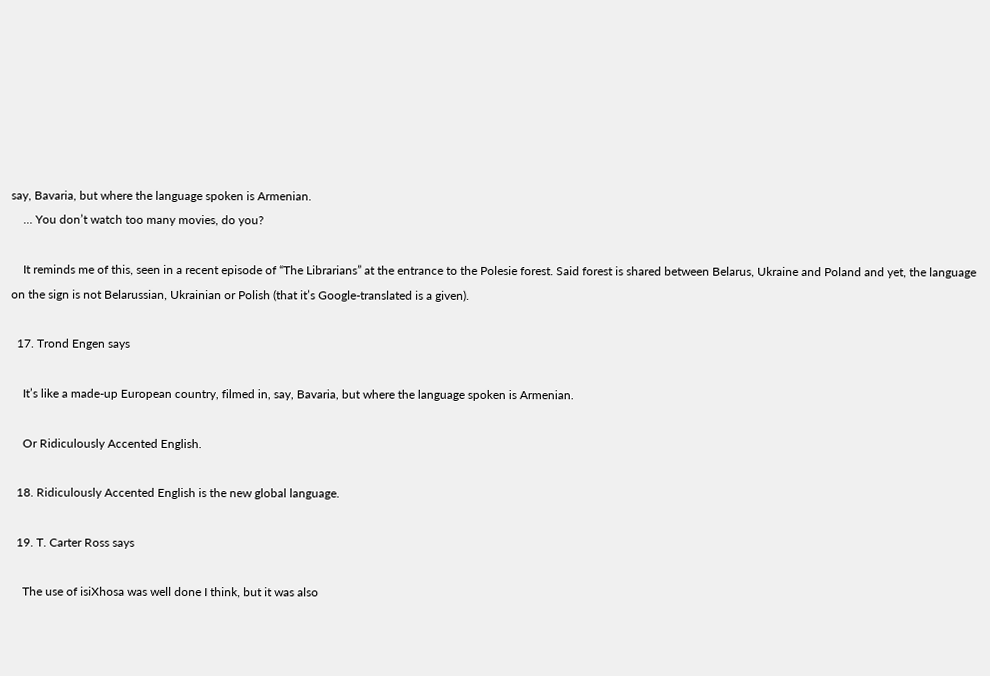say, Bavaria, but where the language spoken is Armenian.
    … You don’t watch too many movies, do you?

    It reminds me of this, seen in a recent episode of “The Librarians” at the entrance to the Polesie forest. Said forest is shared between Belarus, Ukraine and Poland and yet, the language on the sign is not Belarussian, Ukrainian or Polish (that it’s Google-translated is a given).

  17. Trond Engen says

    It’s like a made-up European country, filmed in, say, Bavaria, but where the language spoken is Armenian.

    Or Ridiculously Accented English.

  18. Ridiculously Accented English is the new global language.

  19. T. Carter Ross says

    The use of isiXhosa was well done I think, but it was also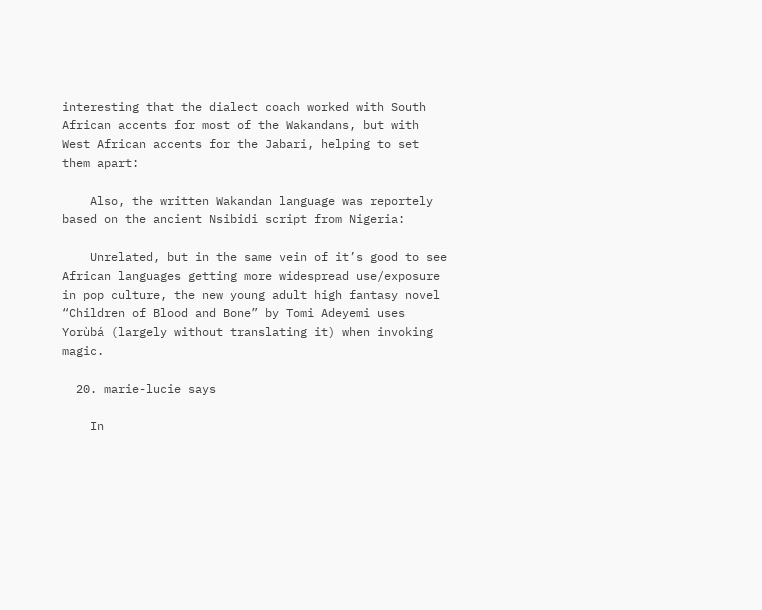interesting that the dialect coach worked with South African accents for most of the Wakandans, but with West African accents for the Jabari, helping to set them apart:

    Also, the written Wakandan language was reportely based on the ancient Nsibidi script from Nigeria:

    Unrelated, but in the same vein of it’s good to see African languages getting more widespread use/exposure in pop culture, the new young adult high fantasy novel “Children of Blood and Bone” by Tomi Adeyemi uses Yorùbá (largely without translating it) when invoking magic.

  20. marie-lucie says

    In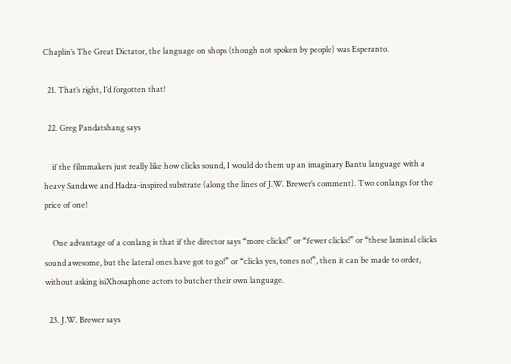Chaplin’s The Great Dictator, the language on shops (though not spoken by people) was Esperanto.

  21. That’s right, I’d forgotten that!

  22. Greg Pandatshang says

    if the filmmakers just really like how clicks sound, I would do them up an imaginary Bantu language with a heavy Sandawe and Hadza-inspired substrate (along the lines of J.W. Brewer’s comment). Two conlangs for the price of one!

    One advantage of a conlang is that if the director says “more clicks!” or “fewer clicks!” or “these laminal clicks sound awesome, but the lateral ones have got to go!” or “clicks yes, tones no!”, then it can be made to order, without asking isiXhosaphone actors to butcher their own language.

  23. J.W. Brewer says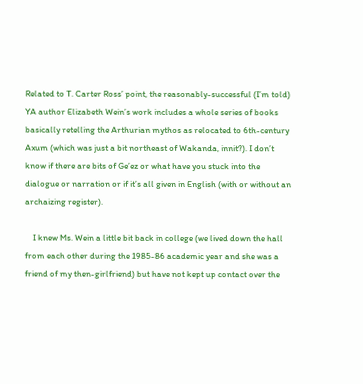Related to T. Carter Ross’ point, the reasonably-successful (I’m told) YA author Elizabeth Wein’s work includes a whole series of books basically retelling the Arthurian mythos as relocated to 6th-century Axum (which was just a bit northeast of Wakanda, innit?). I don’t know if there are bits of Ge’ez or what have you stuck into the dialogue or narration or if it’s all given in English (with or without an archaizing register).

    I knew Ms. Wein a little bit back in college (we lived down the hall from each other during the 1985-86 academic year and she was a friend of my then-girlfriend) but have not kept up contact over the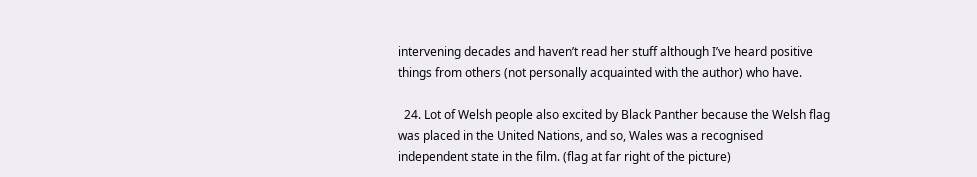intervening decades and haven’t read her stuff although I’ve heard positive things from others (not personally acquainted with the author) who have.

  24. Lot of Welsh people also excited by Black Panther because the Welsh flag was placed in the United Nations, and so, Wales was a recognised independent state in the film. (flag at far right of the picture)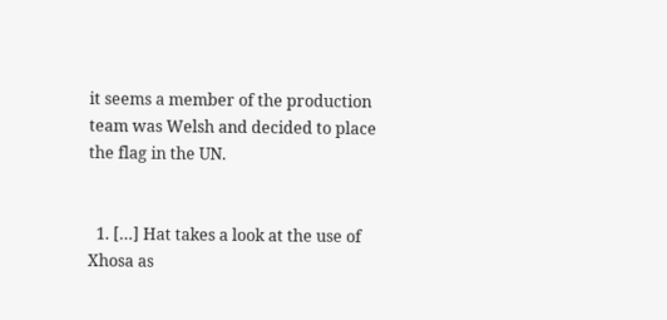it seems a member of the production team was Welsh and decided to place the flag in the UN.


  1. […] Hat takes a look at the use of Xhosa as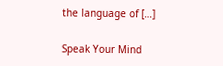the language of […]

Speak Your Mind